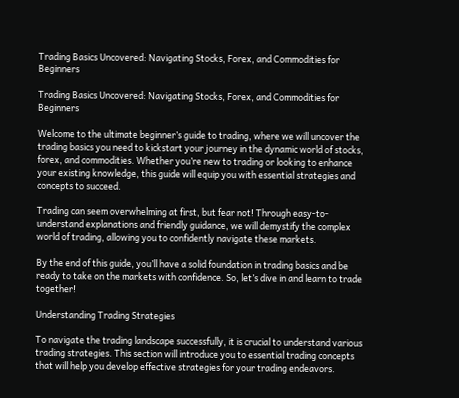Trading Basics Uncovered: Navigating Stocks, Forex, and Commodities for Beginners

Trading Basics Uncovered: Navigating Stocks, Forex, and Commodities for Beginners

Welcome to the ultimate beginner’s guide to trading, where we will uncover the trading basics you need to kickstart your journey in the dynamic world of stocks, forex, and commodities. Whether you’re new to trading or looking to enhance your existing knowledge, this guide will equip you with essential strategies and concepts to succeed.

Trading can seem overwhelming at first, but fear not! Through easy-to-understand explanations and friendly guidance, we will demystify the complex world of trading, allowing you to confidently navigate these markets.

By the end of this guide, you’ll have a solid foundation in trading basics and be ready to take on the markets with confidence. So, let’s dive in and learn to trade together!

Understanding Trading Strategies

To navigate the trading landscape successfully, it is crucial to understand various trading strategies. This section will introduce you to essential trading concepts that will help you develop effective strategies for your trading endeavors.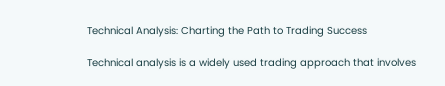Technical Analysis: Charting the Path to Trading Success

Technical analysis is a widely used trading approach that involves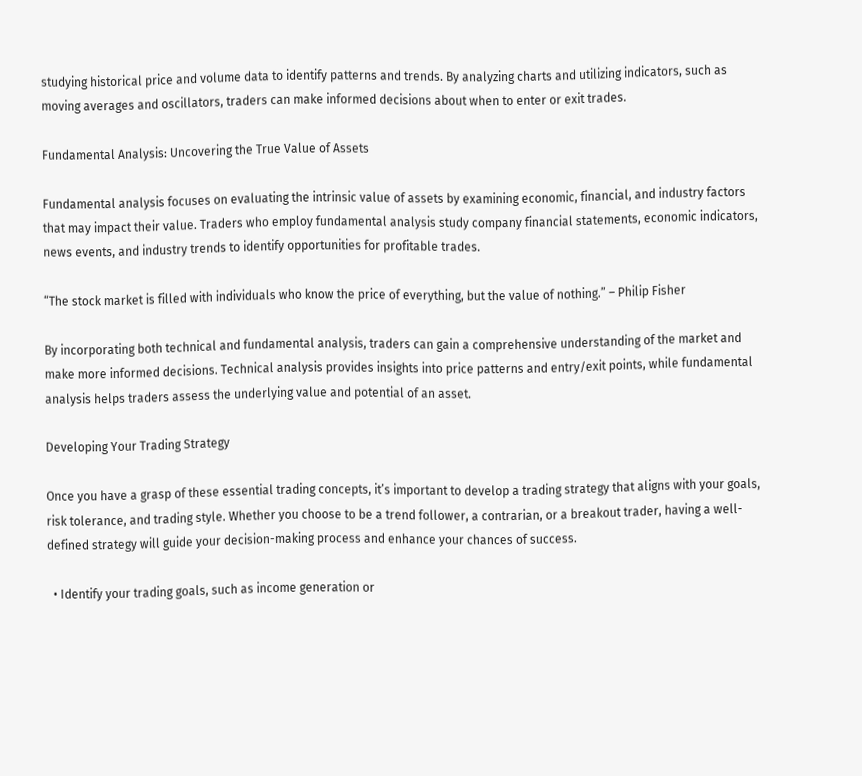studying historical price and volume data to identify patterns and trends. By analyzing charts and utilizing indicators, such as moving averages and oscillators, traders can make informed decisions about when to enter or exit trades.

Fundamental Analysis: Uncovering the True Value of Assets

Fundamental analysis focuses on evaluating the intrinsic value of assets by examining economic, financial, and industry factors that may impact their value. Traders who employ fundamental analysis study company financial statements, economic indicators, news events, and industry trends to identify opportunities for profitable trades.

“The stock market is filled with individuals who know the price of everything, but the value of nothing.” – Philip Fisher

By incorporating both technical and fundamental analysis, traders can gain a comprehensive understanding of the market and make more informed decisions. Technical analysis provides insights into price patterns and entry/exit points, while fundamental analysis helps traders assess the underlying value and potential of an asset.

Developing Your Trading Strategy

Once you have a grasp of these essential trading concepts, it’s important to develop a trading strategy that aligns with your goals, risk tolerance, and trading style. Whether you choose to be a trend follower, a contrarian, or a breakout trader, having a well-defined strategy will guide your decision-making process and enhance your chances of success.

  • Identify your trading goals, such as income generation or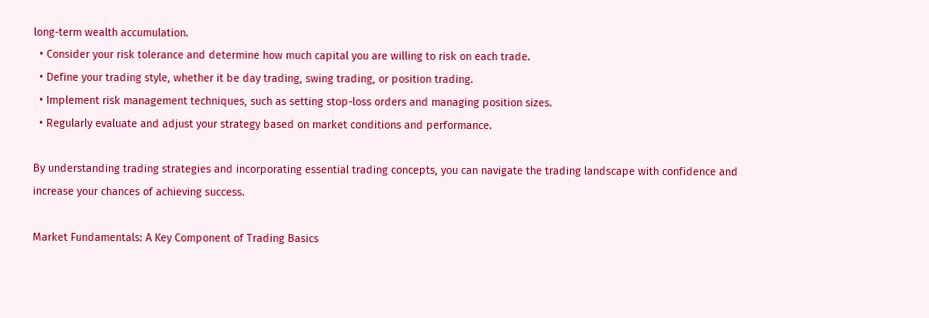long-term wealth accumulation.
  • Consider your risk tolerance and determine how much capital you are willing to risk on each trade.
  • Define your trading style, whether it be day trading, swing trading, or position trading.
  • Implement risk management techniques, such as setting stop-loss orders and managing position sizes.
  • Regularly evaluate and adjust your strategy based on market conditions and performance.

By understanding trading strategies and incorporating essential trading concepts, you can navigate the trading landscape with confidence and increase your chances of achieving success.

Market Fundamentals: A Key Component of Trading Basics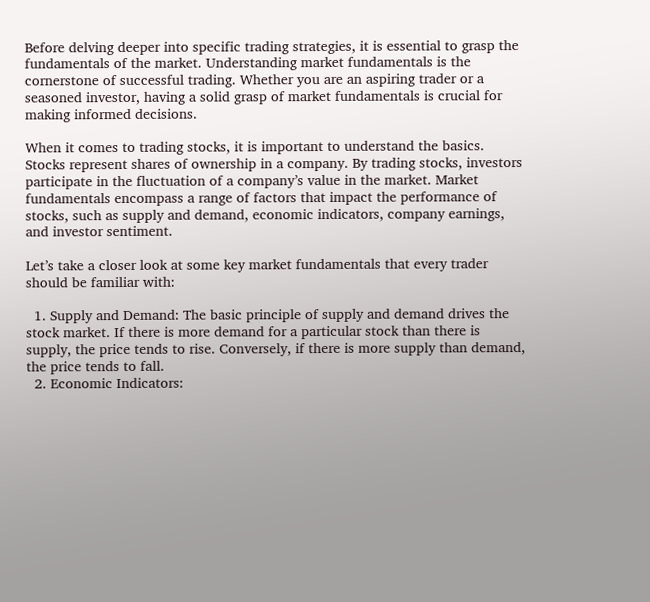Before delving deeper into specific trading strategies, it is essential to grasp the fundamentals of the market. Understanding market fundamentals is the cornerstone of successful trading. Whether you are an aspiring trader or a seasoned investor, having a solid grasp of market fundamentals is crucial for making informed decisions.

When it comes to trading stocks, it is important to understand the basics. Stocks represent shares of ownership in a company. By trading stocks, investors participate in the fluctuation of a company’s value in the market. Market fundamentals encompass a range of factors that impact the performance of stocks, such as supply and demand, economic indicators, company earnings, and investor sentiment.

Let’s take a closer look at some key market fundamentals that every trader should be familiar with:

  1. Supply and Demand: The basic principle of supply and demand drives the stock market. If there is more demand for a particular stock than there is supply, the price tends to rise. Conversely, if there is more supply than demand, the price tends to fall.
  2. Economic Indicators: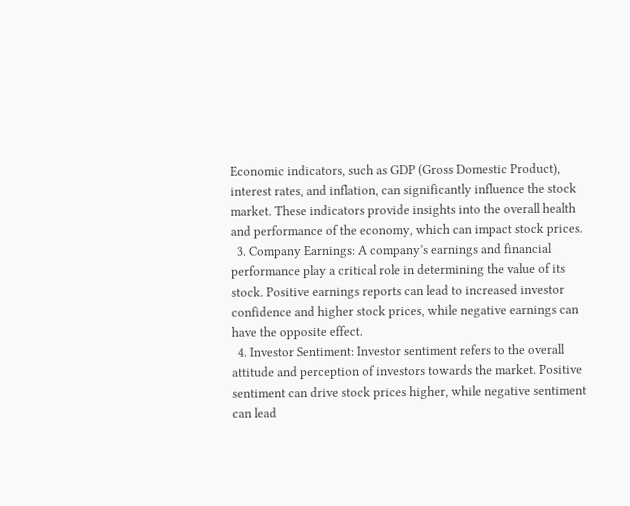Economic indicators, such as GDP (Gross Domestic Product), interest rates, and inflation, can significantly influence the stock market. These indicators provide insights into the overall health and performance of the economy, which can impact stock prices.
  3. Company Earnings: A company’s earnings and financial performance play a critical role in determining the value of its stock. Positive earnings reports can lead to increased investor confidence and higher stock prices, while negative earnings can have the opposite effect.
  4. Investor Sentiment: Investor sentiment refers to the overall attitude and perception of investors towards the market. Positive sentiment can drive stock prices higher, while negative sentiment can lead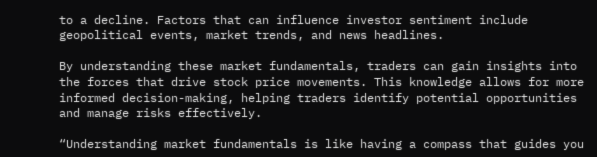to a decline. Factors that can influence investor sentiment include geopolitical events, market trends, and news headlines.

By understanding these market fundamentals, traders can gain insights into the forces that drive stock price movements. This knowledge allows for more informed decision-making, helping traders identify potential opportunities and manage risks effectively.

“Understanding market fundamentals is like having a compass that guides you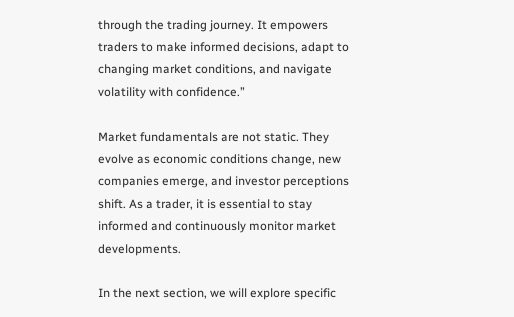through the trading journey. It empowers traders to make informed decisions, adapt to changing market conditions, and navigate volatility with confidence.”

Market fundamentals are not static. They evolve as economic conditions change, new companies emerge, and investor perceptions shift. As a trader, it is essential to stay informed and continuously monitor market developments.

In the next section, we will explore specific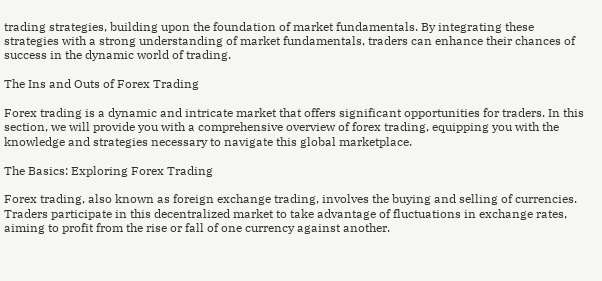trading strategies, building upon the foundation of market fundamentals. By integrating these strategies with a strong understanding of market fundamentals, traders can enhance their chances of success in the dynamic world of trading.

The Ins and Outs of Forex Trading

Forex trading is a dynamic and intricate market that offers significant opportunities for traders. In this section, we will provide you with a comprehensive overview of forex trading, equipping you with the knowledge and strategies necessary to navigate this global marketplace.

The Basics: Exploring Forex Trading

Forex trading, also known as foreign exchange trading, involves the buying and selling of currencies. Traders participate in this decentralized market to take advantage of fluctuations in exchange rates, aiming to profit from the rise or fall of one currency against another.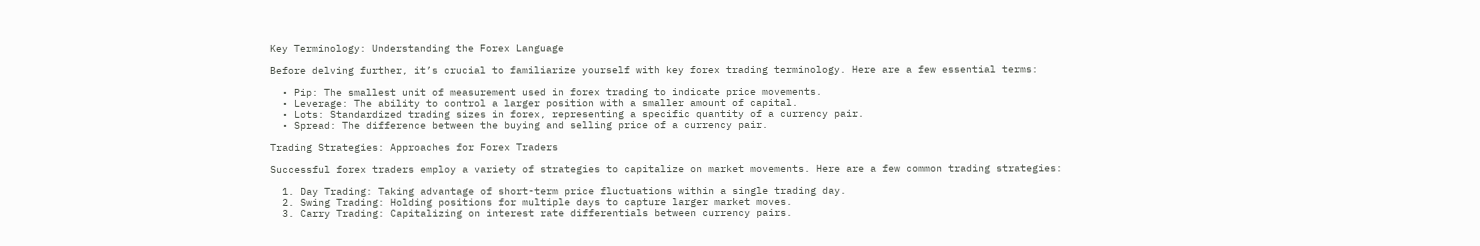Key Terminology: Understanding the Forex Language

Before delving further, it’s crucial to familiarize yourself with key forex trading terminology. Here are a few essential terms:

  • Pip: The smallest unit of measurement used in forex trading to indicate price movements.
  • Leverage: The ability to control a larger position with a smaller amount of capital.
  • Lots: Standardized trading sizes in forex, representing a specific quantity of a currency pair.
  • Spread: The difference between the buying and selling price of a currency pair.

Trading Strategies: Approaches for Forex Traders

Successful forex traders employ a variety of strategies to capitalize on market movements. Here are a few common trading strategies:

  1. Day Trading: Taking advantage of short-term price fluctuations within a single trading day.
  2. Swing Trading: Holding positions for multiple days to capture larger market moves.
  3. Carry Trading: Capitalizing on interest rate differentials between currency pairs.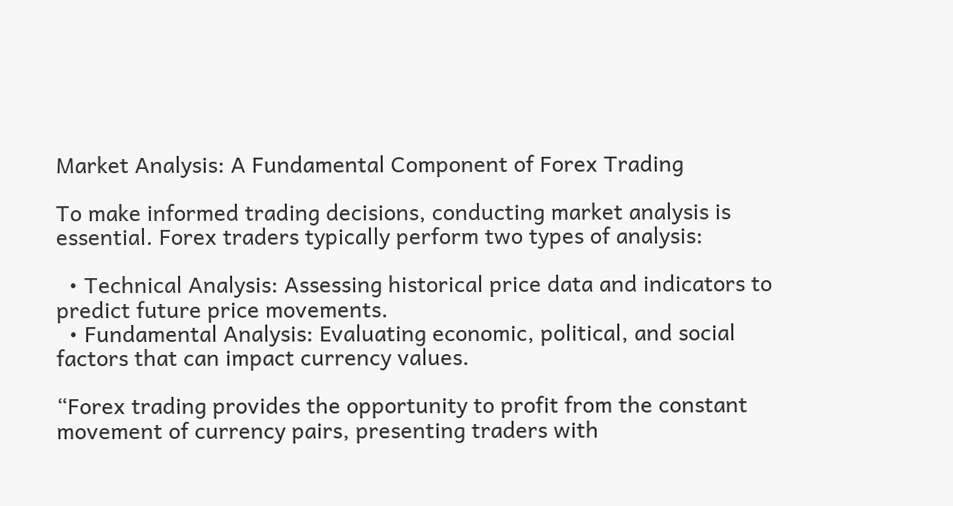Market Analysis: A Fundamental Component of Forex Trading

To make informed trading decisions, conducting market analysis is essential. Forex traders typically perform two types of analysis:

  • Technical Analysis: Assessing historical price data and indicators to predict future price movements.
  • Fundamental Analysis: Evaluating economic, political, and social factors that can impact currency values.

“Forex trading provides the opportunity to profit from the constant movement of currency pairs, presenting traders with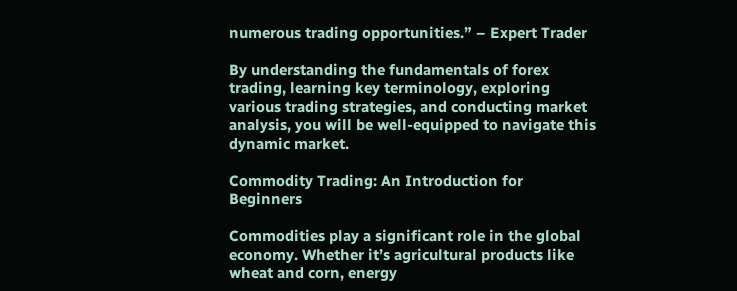numerous trading opportunities.” – Expert Trader

By understanding the fundamentals of forex trading, learning key terminology, exploring various trading strategies, and conducting market analysis, you will be well-equipped to navigate this dynamic market.

Commodity Trading: An Introduction for Beginners

Commodities play a significant role in the global economy. Whether it’s agricultural products like wheat and corn, energy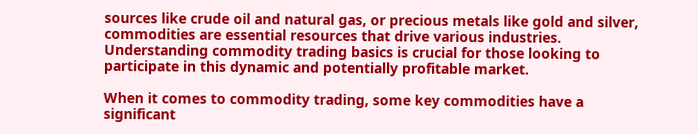sources like crude oil and natural gas, or precious metals like gold and silver, commodities are essential resources that drive various industries. Understanding commodity trading basics is crucial for those looking to participate in this dynamic and potentially profitable market.

When it comes to commodity trading, some key commodities have a significant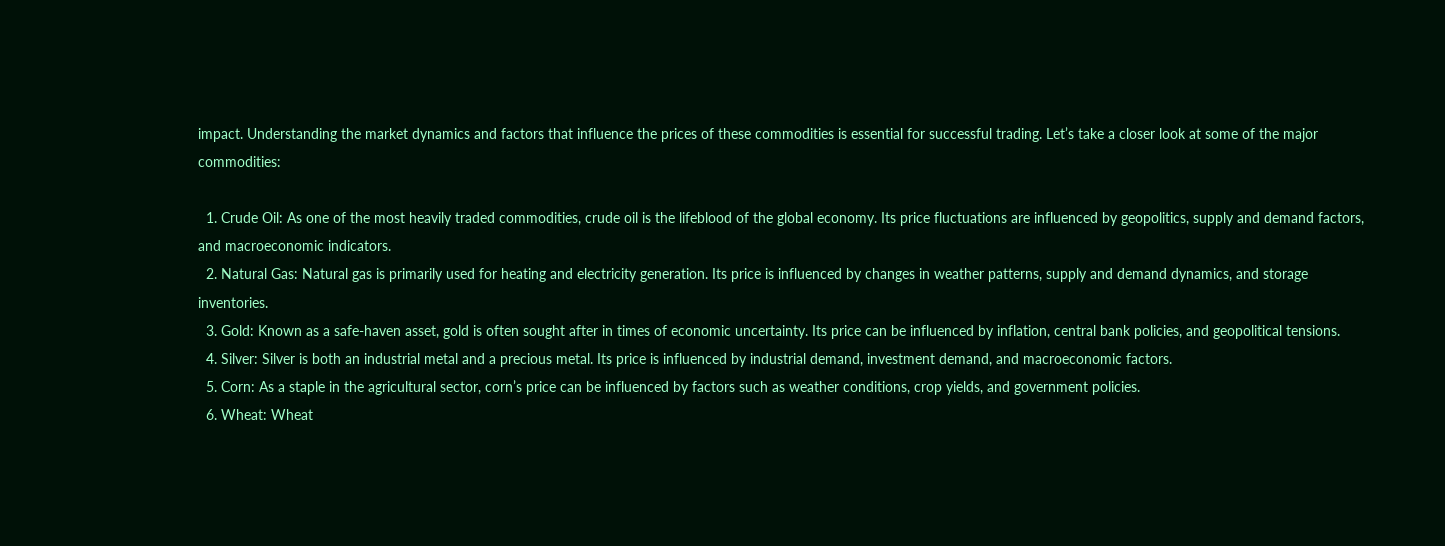impact. Understanding the market dynamics and factors that influence the prices of these commodities is essential for successful trading. Let’s take a closer look at some of the major commodities:

  1. Crude Oil: As one of the most heavily traded commodities, crude oil is the lifeblood of the global economy. Its price fluctuations are influenced by geopolitics, supply and demand factors, and macroeconomic indicators.
  2. Natural Gas: Natural gas is primarily used for heating and electricity generation. Its price is influenced by changes in weather patterns, supply and demand dynamics, and storage inventories.
  3. Gold: Known as a safe-haven asset, gold is often sought after in times of economic uncertainty. Its price can be influenced by inflation, central bank policies, and geopolitical tensions.
  4. Silver: Silver is both an industrial metal and a precious metal. Its price is influenced by industrial demand, investment demand, and macroeconomic factors.
  5. Corn: As a staple in the agricultural sector, corn’s price can be influenced by factors such as weather conditions, crop yields, and government policies.
  6. Wheat: Wheat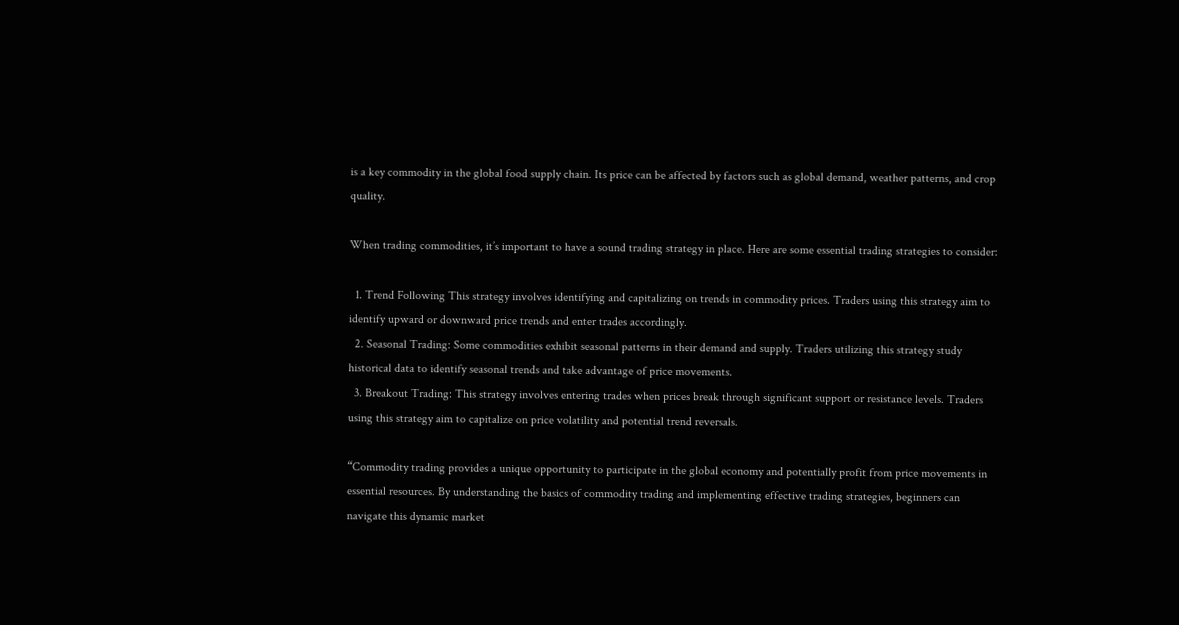is a key commodity in the global food supply chain. Its price can be affected by factors such as global demand, weather patterns, and crop quality.

When trading commodities, it’s important to have a sound trading strategy in place. Here are some essential trading strategies to consider:

  1. Trend Following This strategy involves identifying and capitalizing on trends in commodity prices. Traders using this strategy aim to identify upward or downward price trends and enter trades accordingly.
  2. Seasonal Trading: Some commodities exhibit seasonal patterns in their demand and supply. Traders utilizing this strategy study historical data to identify seasonal trends and take advantage of price movements.
  3. Breakout Trading: This strategy involves entering trades when prices break through significant support or resistance levels. Traders using this strategy aim to capitalize on price volatility and potential trend reversals.

“Commodity trading provides a unique opportunity to participate in the global economy and potentially profit from price movements in essential resources. By understanding the basics of commodity trading and implementing effective trading strategies, beginners can navigate this dynamic market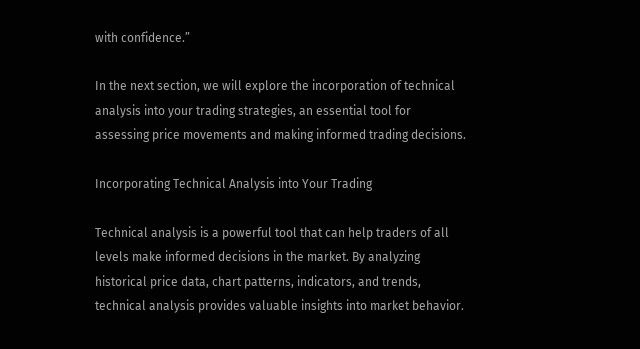with confidence.”

In the next section, we will explore the incorporation of technical analysis into your trading strategies, an essential tool for assessing price movements and making informed trading decisions.

Incorporating Technical Analysis into Your Trading

Technical analysis is a powerful tool that can help traders of all levels make informed decisions in the market. By analyzing historical price data, chart patterns, indicators, and trends, technical analysis provides valuable insights into market behavior.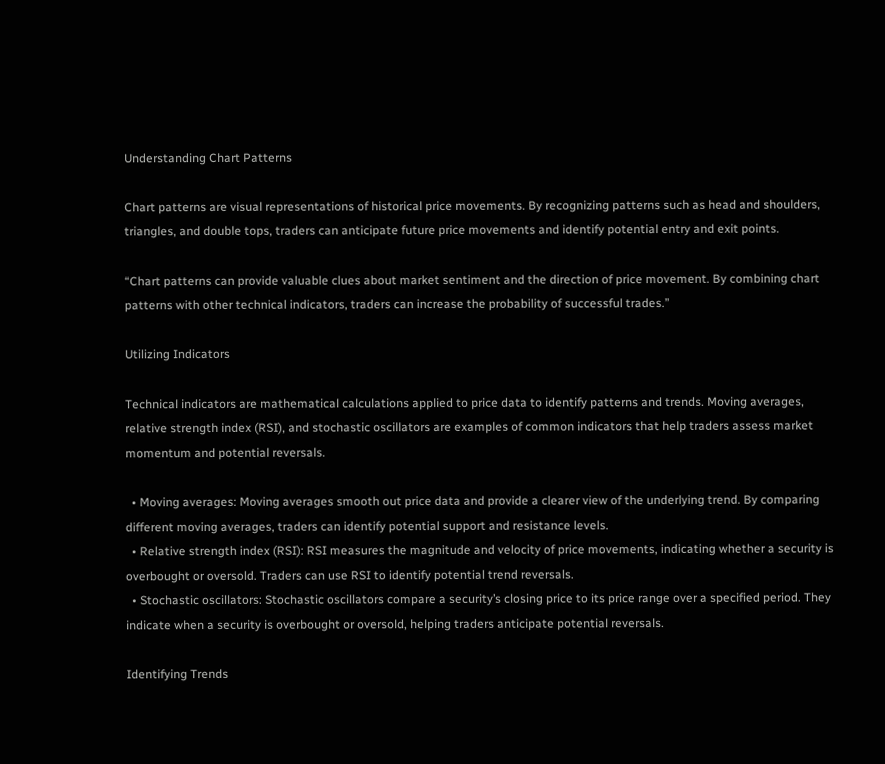Understanding Chart Patterns

Chart patterns are visual representations of historical price movements. By recognizing patterns such as head and shoulders, triangles, and double tops, traders can anticipate future price movements and identify potential entry and exit points.

“Chart patterns can provide valuable clues about market sentiment and the direction of price movement. By combining chart patterns with other technical indicators, traders can increase the probability of successful trades.”

Utilizing Indicators

Technical indicators are mathematical calculations applied to price data to identify patterns and trends. Moving averages, relative strength index (RSI), and stochastic oscillators are examples of common indicators that help traders assess market momentum and potential reversals.

  • Moving averages: Moving averages smooth out price data and provide a clearer view of the underlying trend. By comparing different moving averages, traders can identify potential support and resistance levels.
  • Relative strength index (RSI): RSI measures the magnitude and velocity of price movements, indicating whether a security is overbought or oversold. Traders can use RSI to identify potential trend reversals.
  • Stochastic oscillators: Stochastic oscillators compare a security’s closing price to its price range over a specified period. They indicate when a security is overbought or oversold, helping traders anticipate potential reversals.

Identifying Trends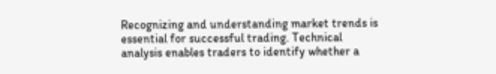Recognizing and understanding market trends is essential for successful trading. Technical analysis enables traders to identify whether a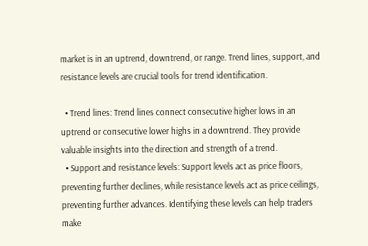market is in an uptrend, downtrend, or range. Trend lines, support, and resistance levels are crucial tools for trend identification.

  • Trend lines: Trend lines connect consecutive higher lows in an uptrend or consecutive lower highs in a downtrend. They provide valuable insights into the direction and strength of a trend.
  • Support and resistance levels: Support levels act as price floors, preventing further declines, while resistance levels act as price ceilings, preventing further advances. Identifying these levels can help traders make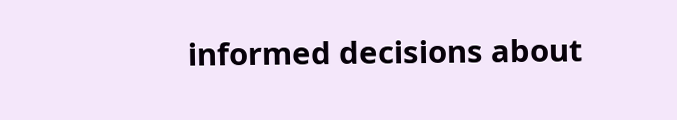informed decisions about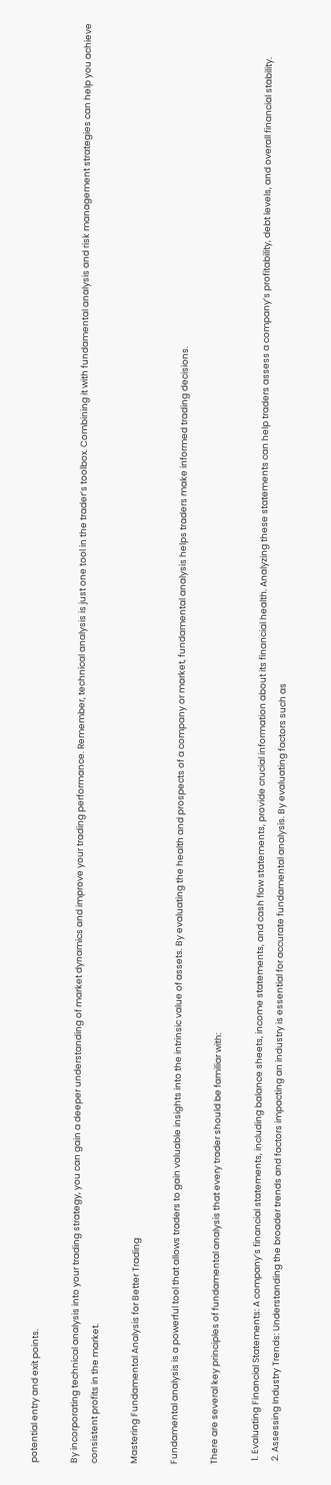potential entry and exit points.

By incorporating technical analysis into your trading strategy, you can gain a deeper understanding of market dynamics and improve your trading performance. Remember, technical analysis is just one tool in the trader’s toolbox. Combining it with fundamental analysis and risk management strategies can help you achieve consistent profits in the market.

Mastering Fundamental Analysis for Better Trading

Fundamental analysis is a powerful tool that allows traders to gain valuable insights into the intrinsic value of assets. By evaluating the health and prospects of a company or market, fundamental analysis helps traders make informed trading decisions.

There are several key principles of fundamental analysis that every trader should be familiar with:

  1. Evaluating Financial Statements: A company’s financial statements, including balance sheets, income statements, and cash flow statements, provide crucial information about its financial health. Analyzing these statements can help traders assess a company’s profitability, debt levels, and overall financial stability.
  2. Assessing Industry Trends: Understanding the broader trends and factors impacting an industry is essential for accurate fundamental analysis. By evaluating factors such as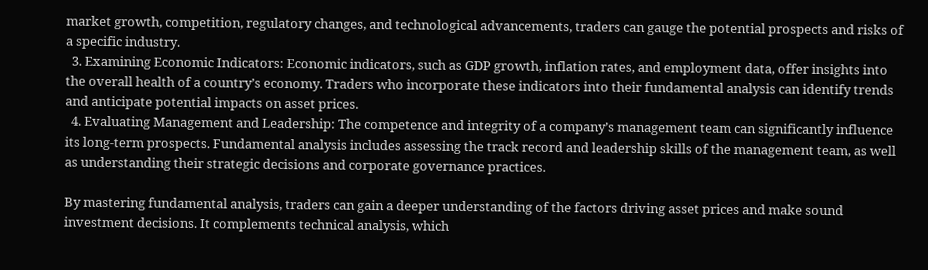market growth, competition, regulatory changes, and technological advancements, traders can gauge the potential prospects and risks of a specific industry.
  3. Examining Economic Indicators: Economic indicators, such as GDP growth, inflation rates, and employment data, offer insights into the overall health of a country’s economy. Traders who incorporate these indicators into their fundamental analysis can identify trends and anticipate potential impacts on asset prices.
  4. Evaluating Management and Leadership: The competence and integrity of a company’s management team can significantly influence its long-term prospects. Fundamental analysis includes assessing the track record and leadership skills of the management team, as well as understanding their strategic decisions and corporate governance practices.

By mastering fundamental analysis, traders can gain a deeper understanding of the factors driving asset prices and make sound investment decisions. It complements technical analysis, which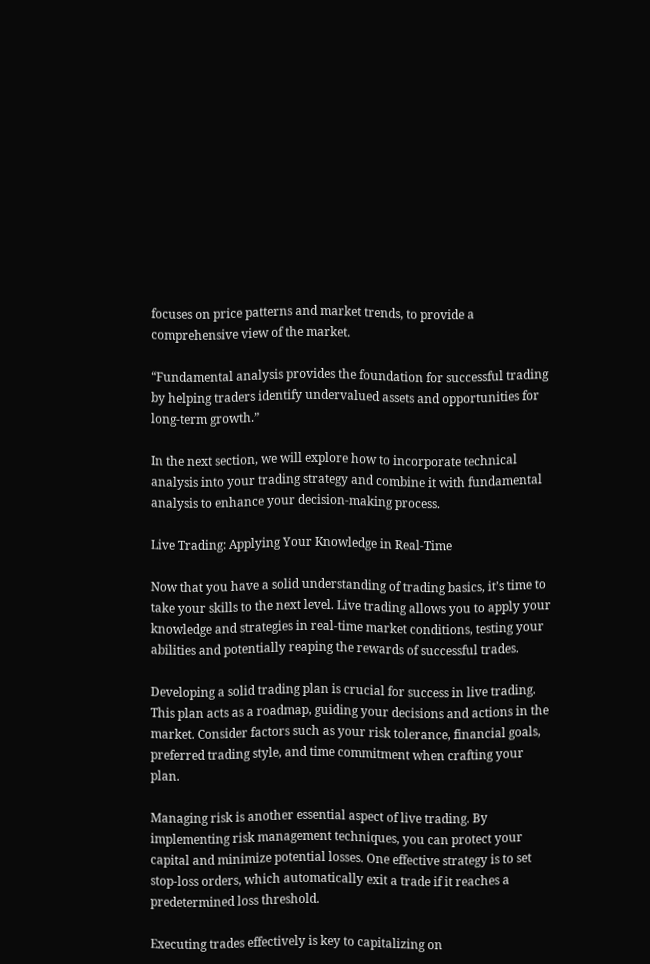focuses on price patterns and market trends, to provide a comprehensive view of the market.

“Fundamental analysis provides the foundation for successful trading by helping traders identify undervalued assets and opportunities for long-term growth.”

In the next section, we will explore how to incorporate technical analysis into your trading strategy and combine it with fundamental analysis to enhance your decision-making process.

Live Trading: Applying Your Knowledge in Real-Time

Now that you have a solid understanding of trading basics, it’s time to take your skills to the next level. Live trading allows you to apply your knowledge and strategies in real-time market conditions, testing your abilities and potentially reaping the rewards of successful trades.

Developing a solid trading plan is crucial for success in live trading. This plan acts as a roadmap, guiding your decisions and actions in the market. Consider factors such as your risk tolerance, financial goals, preferred trading style, and time commitment when crafting your plan.

Managing risk is another essential aspect of live trading. By implementing risk management techniques, you can protect your capital and minimize potential losses. One effective strategy is to set stop-loss orders, which automatically exit a trade if it reaches a predetermined loss threshold.

Executing trades effectively is key to capitalizing on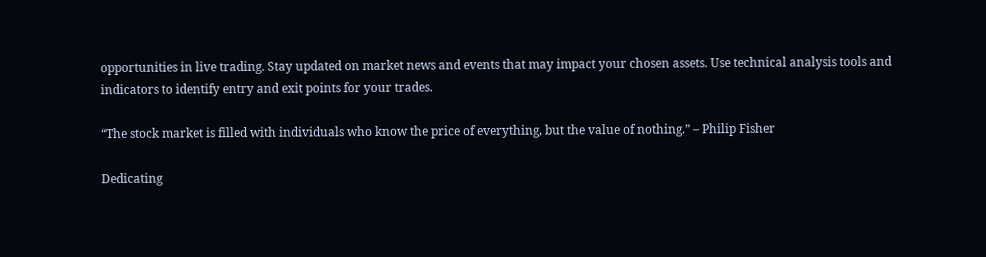opportunities in live trading. Stay updated on market news and events that may impact your chosen assets. Use technical analysis tools and indicators to identify entry and exit points for your trades.

“The stock market is filled with individuals who know the price of everything, but the value of nothing.” – Philip Fisher

Dedicating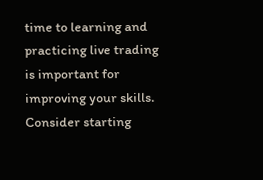time to learning and practicing live trading is important for improving your skills. Consider starting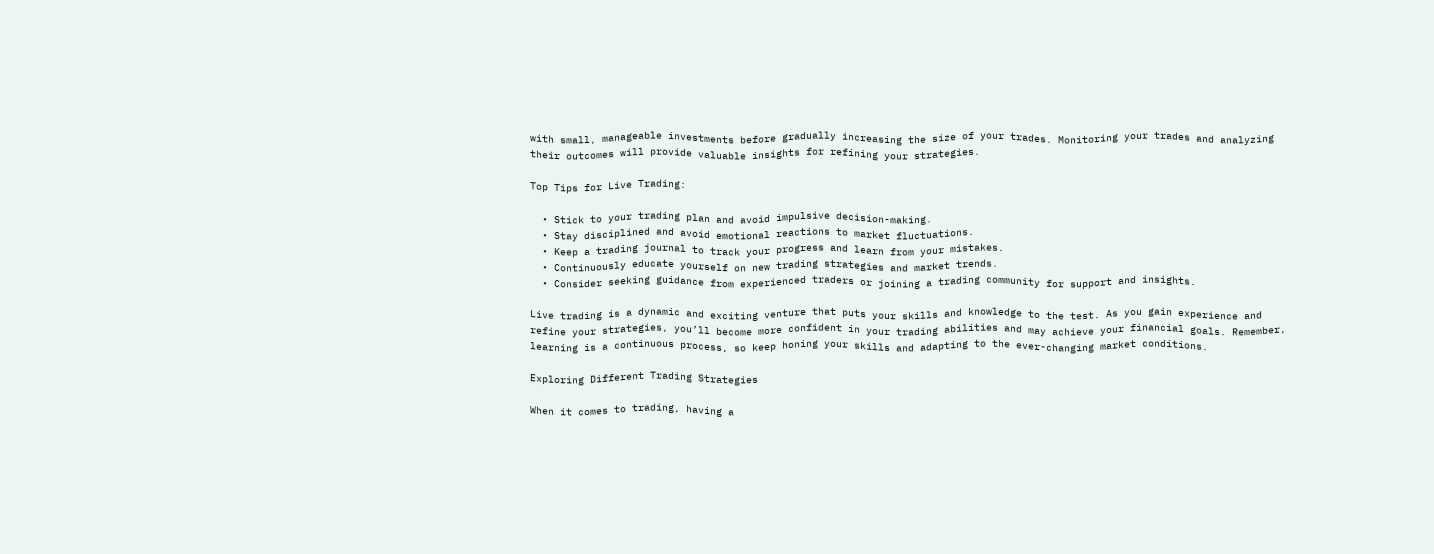with small, manageable investments before gradually increasing the size of your trades. Monitoring your trades and analyzing their outcomes will provide valuable insights for refining your strategies.

Top Tips for Live Trading:

  • Stick to your trading plan and avoid impulsive decision-making.
  • Stay disciplined and avoid emotional reactions to market fluctuations.
  • Keep a trading journal to track your progress and learn from your mistakes.
  • Continuously educate yourself on new trading strategies and market trends.
  • Consider seeking guidance from experienced traders or joining a trading community for support and insights.

Live trading is a dynamic and exciting venture that puts your skills and knowledge to the test. As you gain experience and refine your strategies, you’ll become more confident in your trading abilities and may achieve your financial goals. Remember, learning is a continuous process, so keep honing your skills and adapting to the ever-changing market conditions.

Exploring Different Trading Strategies

When it comes to trading, having a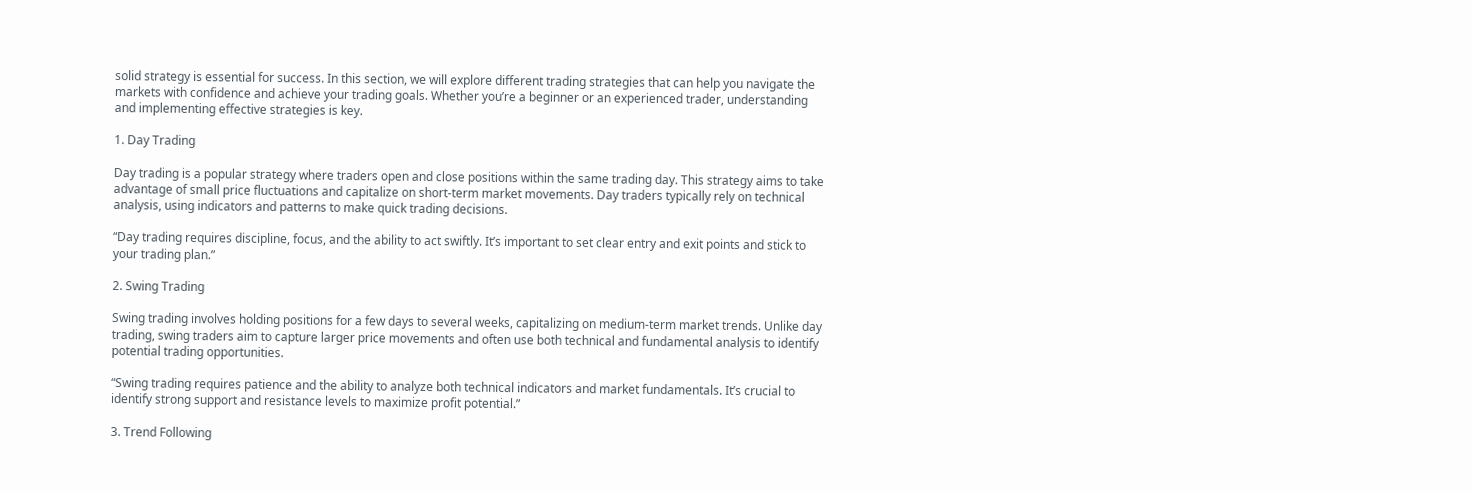solid strategy is essential for success. In this section, we will explore different trading strategies that can help you navigate the markets with confidence and achieve your trading goals. Whether you’re a beginner or an experienced trader, understanding and implementing effective strategies is key.

1. Day Trading

Day trading is a popular strategy where traders open and close positions within the same trading day. This strategy aims to take advantage of small price fluctuations and capitalize on short-term market movements. Day traders typically rely on technical analysis, using indicators and patterns to make quick trading decisions.

“Day trading requires discipline, focus, and the ability to act swiftly. It’s important to set clear entry and exit points and stick to your trading plan.”

2. Swing Trading

Swing trading involves holding positions for a few days to several weeks, capitalizing on medium-term market trends. Unlike day trading, swing traders aim to capture larger price movements and often use both technical and fundamental analysis to identify potential trading opportunities.

“Swing trading requires patience and the ability to analyze both technical indicators and market fundamentals. It’s crucial to identify strong support and resistance levels to maximize profit potential.”

3. Trend Following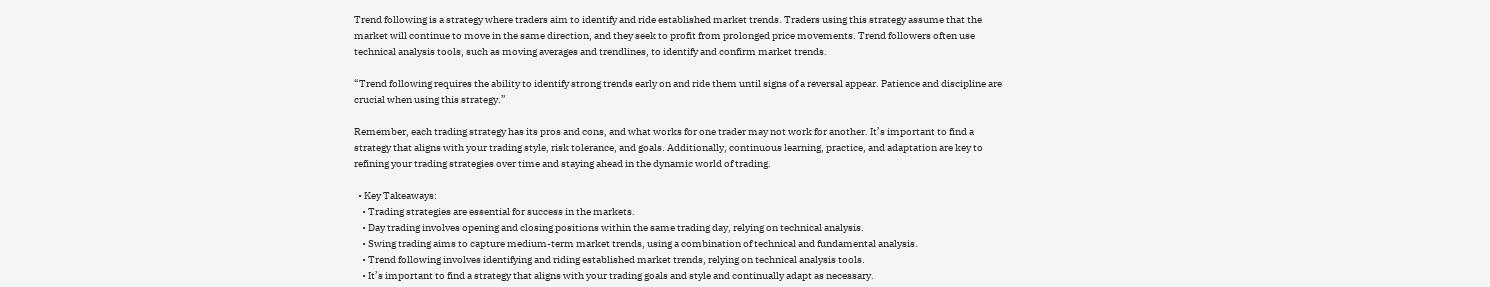Trend following is a strategy where traders aim to identify and ride established market trends. Traders using this strategy assume that the market will continue to move in the same direction, and they seek to profit from prolonged price movements. Trend followers often use technical analysis tools, such as moving averages and trendlines, to identify and confirm market trends.

“Trend following requires the ability to identify strong trends early on and ride them until signs of a reversal appear. Patience and discipline are crucial when using this strategy.”

Remember, each trading strategy has its pros and cons, and what works for one trader may not work for another. It’s important to find a strategy that aligns with your trading style, risk tolerance, and goals. Additionally, continuous learning, practice, and adaptation are key to refining your trading strategies over time and staying ahead in the dynamic world of trading.

  • Key Takeaways:
    • Trading strategies are essential for success in the markets.
    • Day trading involves opening and closing positions within the same trading day, relying on technical analysis.
    • Swing trading aims to capture medium-term market trends, using a combination of technical and fundamental analysis.
    • Trend following involves identifying and riding established market trends, relying on technical analysis tools.
    • It’s important to find a strategy that aligns with your trading goals and style and continually adapt as necessary.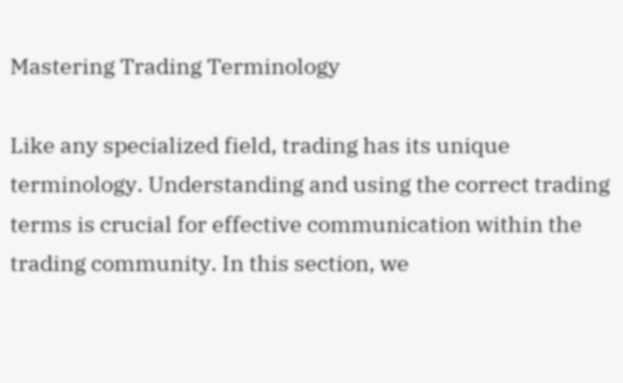Mastering Trading Terminology

Like any specialized field, trading has its unique terminology. Understanding and using the correct trading terms is crucial for effective communication within the trading community. In this section, we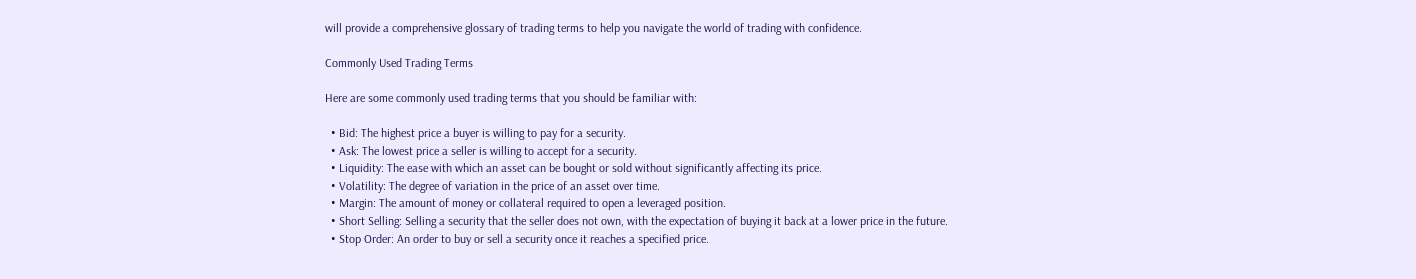will provide a comprehensive glossary of trading terms to help you navigate the world of trading with confidence.

Commonly Used Trading Terms

Here are some commonly used trading terms that you should be familiar with:

  • Bid: The highest price a buyer is willing to pay for a security.
  • Ask: The lowest price a seller is willing to accept for a security.
  • Liquidity: The ease with which an asset can be bought or sold without significantly affecting its price.
  • Volatility: The degree of variation in the price of an asset over time.
  • Margin: The amount of money or collateral required to open a leveraged position.
  • Short Selling: Selling a security that the seller does not own, with the expectation of buying it back at a lower price in the future.
  • Stop Order: An order to buy or sell a security once it reaches a specified price.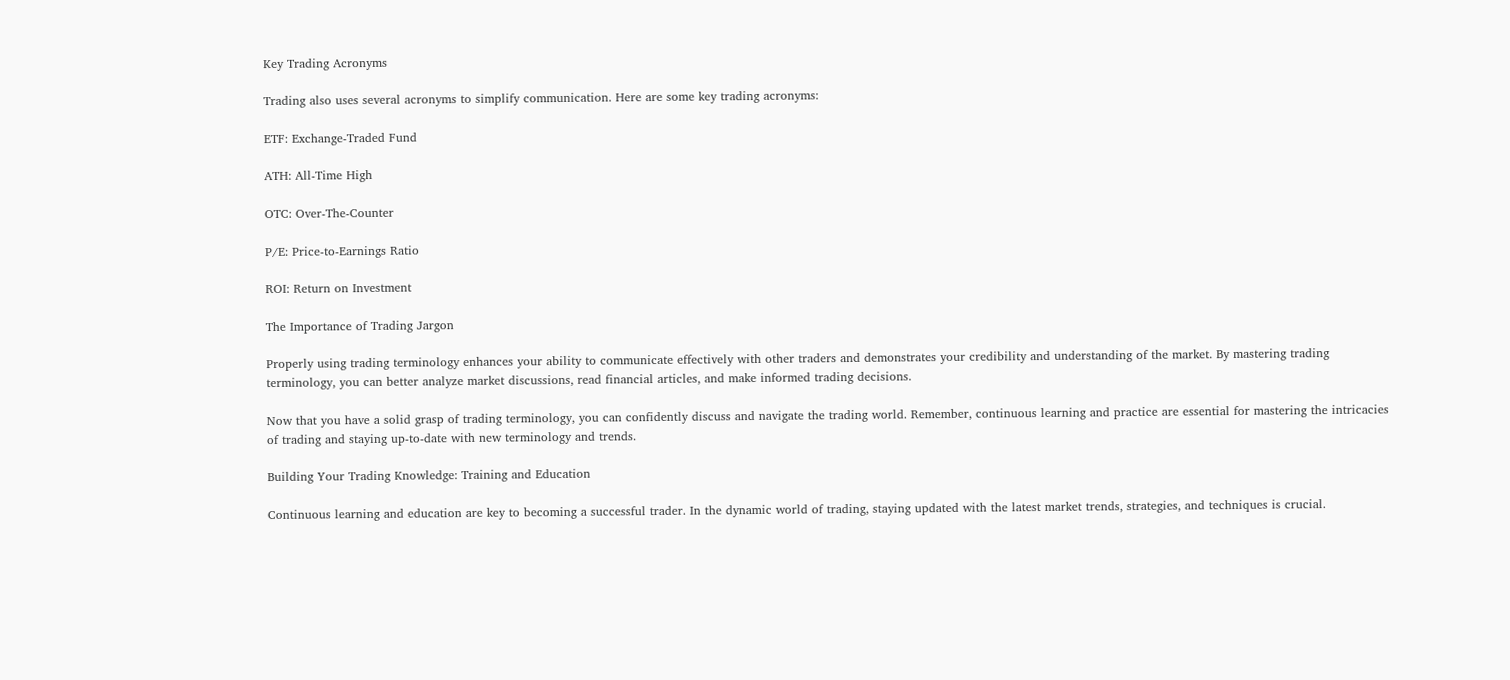Key Trading Acronyms

Trading also uses several acronyms to simplify communication. Here are some key trading acronyms:

ETF: Exchange-Traded Fund

ATH: All-Time High

OTC: Over-The-Counter

P/E: Price-to-Earnings Ratio

ROI: Return on Investment

The Importance of Trading Jargon

Properly using trading terminology enhances your ability to communicate effectively with other traders and demonstrates your credibility and understanding of the market. By mastering trading terminology, you can better analyze market discussions, read financial articles, and make informed trading decisions.

Now that you have a solid grasp of trading terminology, you can confidently discuss and navigate the trading world. Remember, continuous learning and practice are essential for mastering the intricacies of trading and staying up-to-date with new terminology and trends.

Building Your Trading Knowledge: Training and Education

Continuous learning and education are key to becoming a successful trader. In the dynamic world of trading, staying updated with the latest market trends, strategies, and techniques is crucial.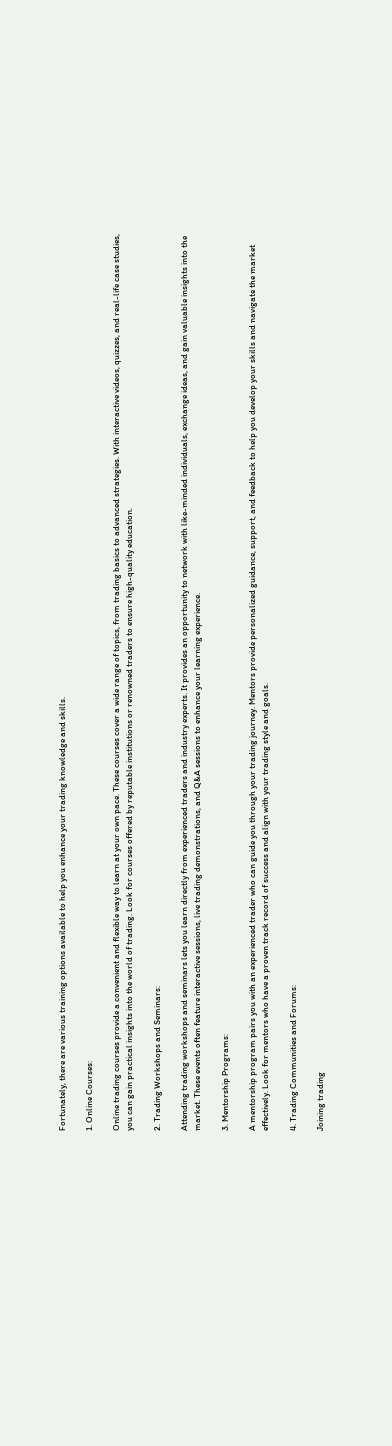Fortunately, there are various training options available to help you enhance your trading knowledge and skills.

1. Online Courses:

Online trading courses provide a convenient and flexible way to learn at your own pace. These courses cover a wide range of topics, from trading basics to advanced strategies. With interactive videos, quizzes, and real-life case studies, you can gain practical insights into the world of trading. Look for courses offered by reputable institutions or renowned traders to ensure high-quality education.

2. Trading Workshops and Seminars:

Attending trading workshops and seminars lets you learn directly from experienced traders and industry experts. It provides an opportunity to network with like-minded individuals, exchange ideas, and gain valuable insights into the market. These events often feature interactive sessions, live trading demonstrations, and Q&A sessions to enhance your learning experience.

3. Mentorship Programs:

A mentorship program pairs you with an experienced trader who can guide you through your trading journey. Mentors provide personalized guidance, support, and feedback to help you develop your skills and navigate the market effectively. Look for mentors who have a proven track record of success and align with your trading style and goals.

4. Trading Communities and Forums:

Joining trading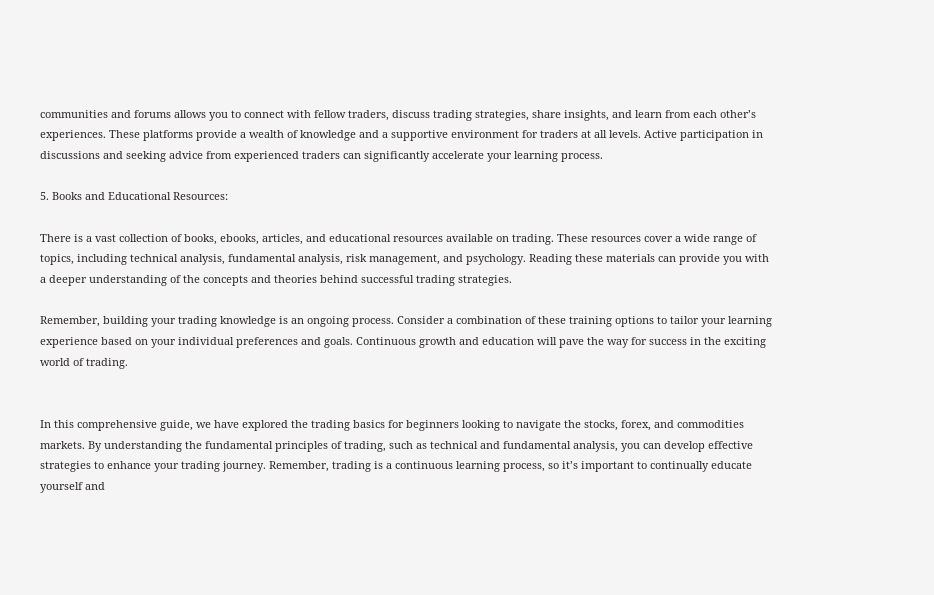communities and forums allows you to connect with fellow traders, discuss trading strategies, share insights, and learn from each other’s experiences. These platforms provide a wealth of knowledge and a supportive environment for traders at all levels. Active participation in discussions and seeking advice from experienced traders can significantly accelerate your learning process.

5. Books and Educational Resources:

There is a vast collection of books, ebooks, articles, and educational resources available on trading. These resources cover a wide range of topics, including technical analysis, fundamental analysis, risk management, and psychology. Reading these materials can provide you with a deeper understanding of the concepts and theories behind successful trading strategies.

Remember, building your trading knowledge is an ongoing process. Consider a combination of these training options to tailor your learning experience based on your individual preferences and goals. Continuous growth and education will pave the way for success in the exciting world of trading.


In this comprehensive guide, we have explored the trading basics for beginners looking to navigate the stocks, forex, and commodities markets. By understanding the fundamental principles of trading, such as technical and fundamental analysis, you can develop effective strategies to enhance your trading journey. Remember, trading is a continuous learning process, so it’s important to continually educate yourself and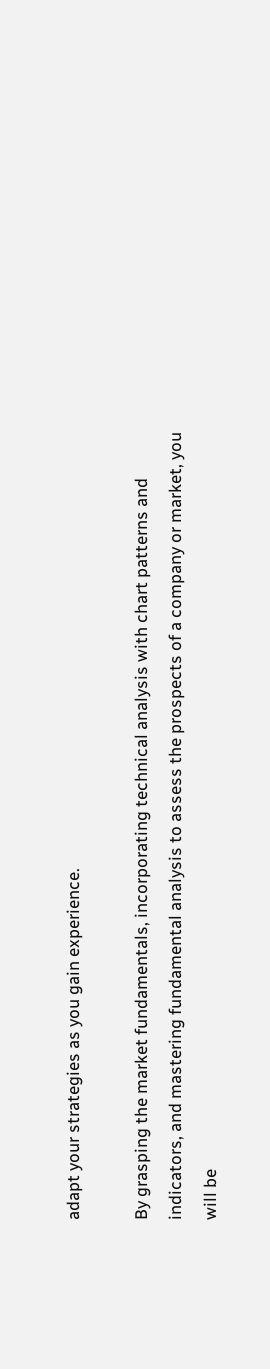adapt your strategies as you gain experience.

By grasping the market fundamentals, incorporating technical analysis with chart patterns and indicators, and mastering fundamental analysis to assess the prospects of a company or market, you will be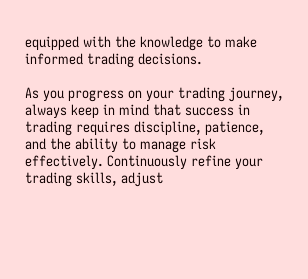equipped with the knowledge to make informed trading decisions.

As you progress on your trading journey, always keep in mind that success in trading requires discipline, patience, and the ability to manage risk effectively. Continuously refine your trading skills, adjust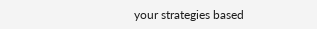your strategies based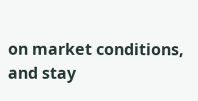on market conditions, and stay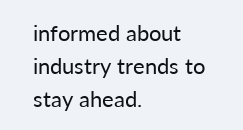informed about industry trends to stay ahead.